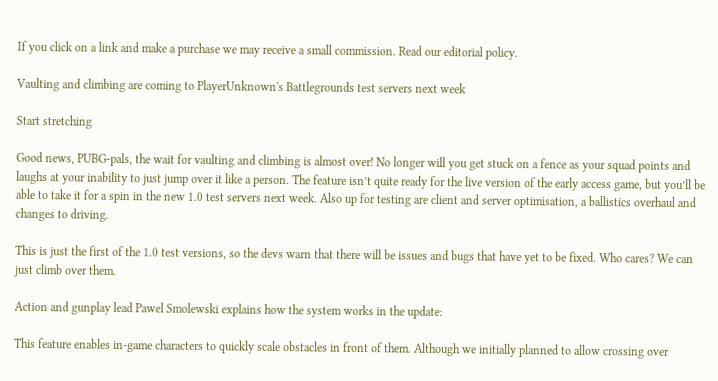If you click on a link and make a purchase we may receive a small commission. Read our editorial policy.

Vaulting and climbing are coming to PlayerUnknown's Battlegrounds test servers next week

Start stretching

Good news, PUBG-pals, the wait for vaulting and climbing is almost over! No longer will you get stuck on a fence as your squad points and laughs at your inability to just jump over it like a person. The feature isn’t quite ready for the live version of the early access game, but you’ll be able to take it for a spin in the new 1.0 test servers next week. Also up for testing are client and server optimisation, a ballistics overhaul and changes to driving.

This is just the first of the 1.0 test versions, so the devs warn that there will be issues and bugs that have yet to be fixed. Who cares? We can just climb over them.

Action and gunplay lead Pawel Smolewski explains how the system works in the update:

This feature enables in-game characters to quickly scale obstacles in front of them. Although we initially planned to allow crossing over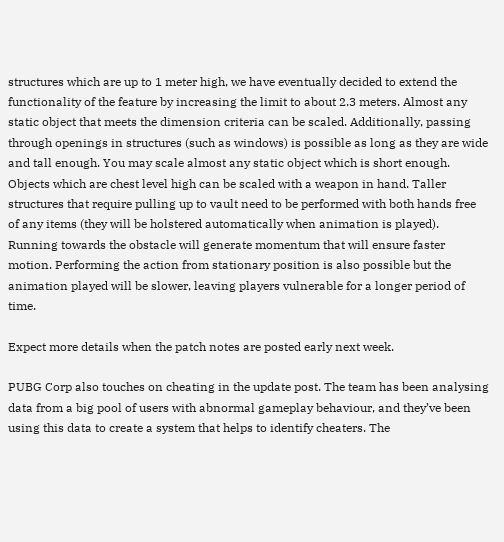structures which are up to 1 meter high, we have eventually decided to extend the functionality of the feature by increasing the limit to about 2.3 meters. Almost any static object that meets the dimension criteria can be scaled. Additionally, passing through openings in structures (such as windows) is possible as long as they are wide and tall enough. You may scale almost any static object which is short enough. Objects which are chest level high can be scaled with a weapon in hand. Taller structures that require pulling up to vault need to be performed with both hands free of any items (they will be holstered automatically when animation is played). Running towards the obstacle will generate momentum that will ensure faster motion. Performing the action from stationary position is also possible but the animation played will be slower, leaving players vulnerable for a longer period of time.

Expect more details when the patch notes are posted early next week.

PUBG Corp also touches on cheating in the update post. The team has been analysing data from a big pool of users with abnormal gameplay behaviour, and they’ve been using this data to create a system that helps to identify cheaters. The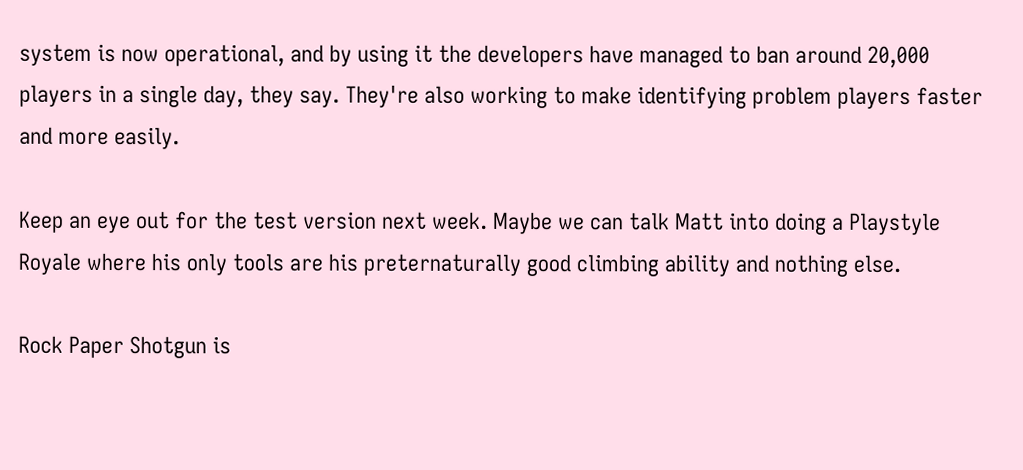system is now operational, and by using it the developers have managed to ban around 20,000 players in a single day, they say. They're also working to make identifying problem players faster and more easily.

Keep an eye out for the test version next week. Maybe we can talk Matt into doing a Playstyle Royale where his only tools are his preternaturally good climbing ability and nothing else.

Rock Paper Shotgun is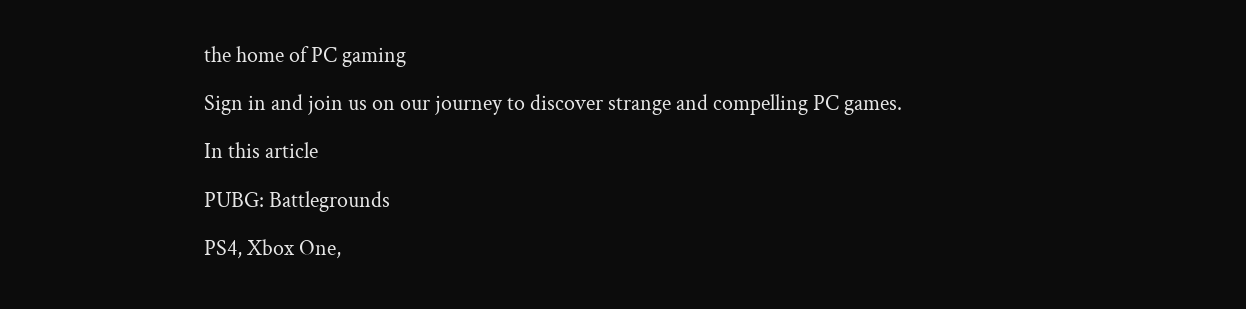the home of PC gaming

Sign in and join us on our journey to discover strange and compelling PC games.

In this article

PUBG: Battlegrounds

PS4, Xbox One,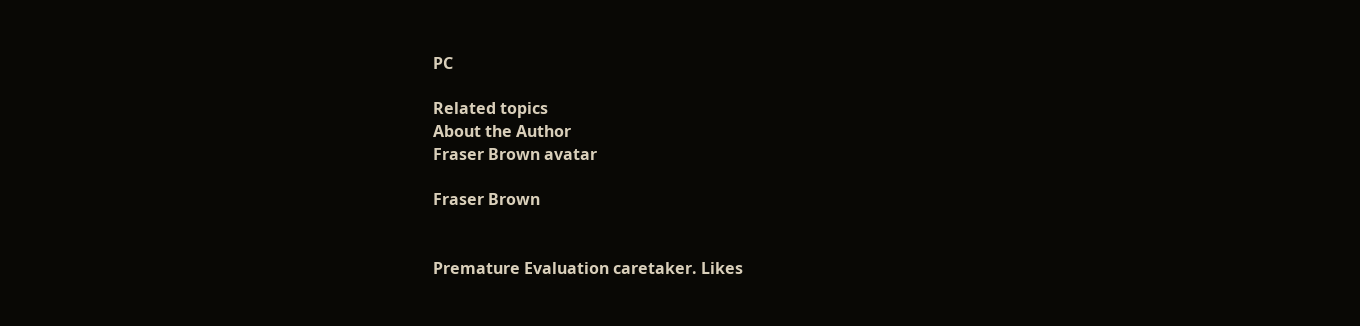PC

Related topics
About the Author
Fraser Brown avatar

Fraser Brown


Premature Evaluation caretaker. Likes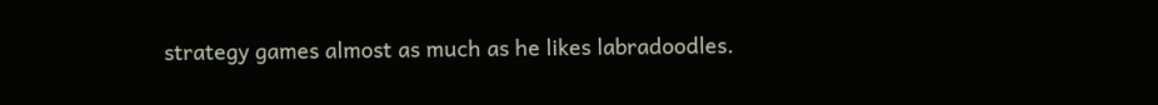strategy games almost as much as he likes labradoodles.